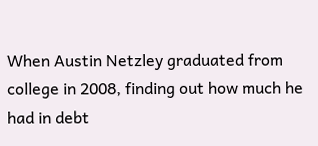When Austin Netzley graduated from college in 2008, finding out how much he had in debt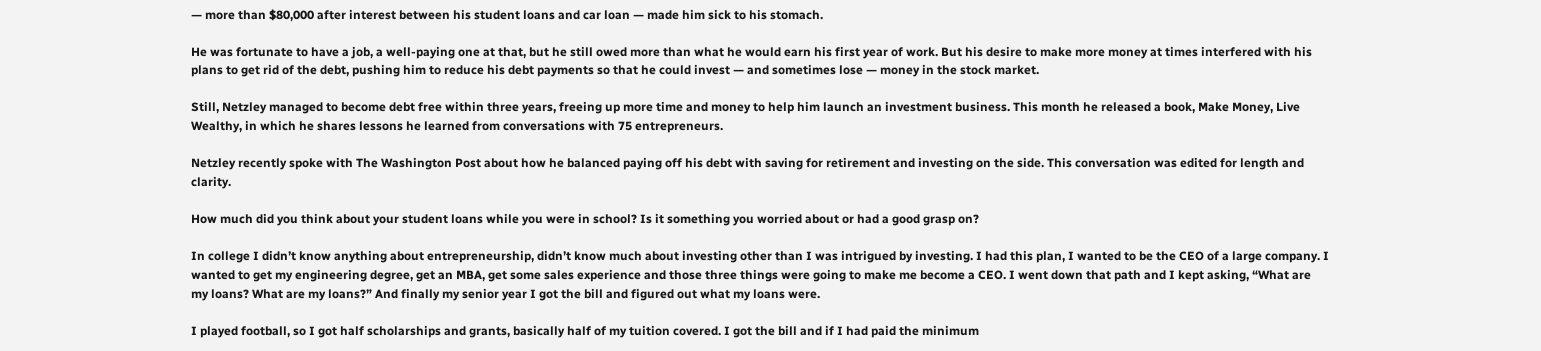— more than $80,000 after interest between his student loans and car loan — made him sick to his stomach.

He was fortunate to have a job, a well-paying one at that, but he still owed more than what he would earn his first year of work. But his desire to make more money at times interfered with his plans to get rid of the debt, pushing him to reduce his debt payments so that he could invest — and sometimes lose — money in the stock market.

Still, Netzley managed to become debt free within three years, freeing up more time and money to help him launch an investment business. This month he released a book, Make Money, Live Wealthy, in which he shares lessons he learned from conversations with 75 entrepreneurs.

Netzley recently spoke with The Washington Post about how he balanced paying off his debt with saving for retirement and investing on the side. This conversation was edited for length and clarity.

How much did you think about your student loans while you were in school? Is it something you worried about or had a good grasp on?

In college I didn’t know anything about entrepreneurship, didn’t know much about investing other than I was intrigued by investing. I had this plan, I wanted to be the CEO of a large company. I wanted to get my engineering degree, get an MBA, get some sales experience and those three things were going to make me become a CEO. I went down that path and I kept asking, “What are my loans? What are my loans?” And finally my senior year I got the bill and figured out what my loans were.

I played football, so I got half scholarships and grants, basically half of my tuition covered. I got the bill and if I had paid the minimum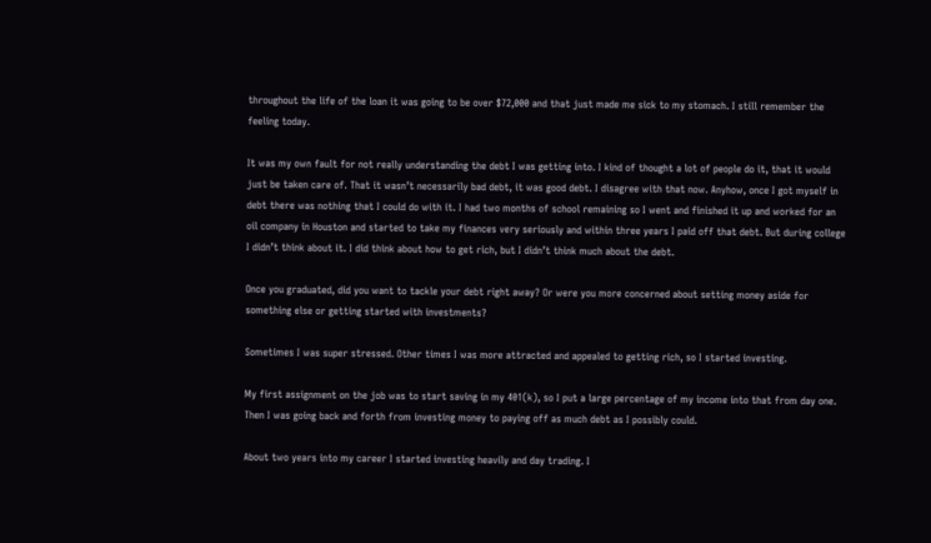throughout the life of the loan it was going to be over $72,000 and that just made me sick to my stomach. I still remember the feeling today.

It was my own fault for not really understanding the debt I was getting into. I kind of thought a lot of people do it, that it would just be taken care of. That it wasn’t necessarily bad debt, it was good debt. I disagree with that now. Anyhow, once I got myself in debt there was nothing that I could do with it. I had two months of school remaining so I went and finished it up and worked for an oil company in Houston and started to take my finances very seriously and within three years I paid off that debt. But during college I didn’t think about it. I did think about how to get rich, but I didn’t think much about the debt.

Once you graduated, did you want to tackle your debt right away? Or were you more concerned about setting money aside for something else or getting started with investments?

Sometimes I was super stressed. Other times I was more attracted and appealed to getting rich, so I started investing.

My first assignment on the job was to start saving in my 401(k), so I put a large percentage of my income into that from day one. Then I was going back and forth from investing money to paying off as much debt as I possibly could.

About two years into my career I started investing heavily and day trading. I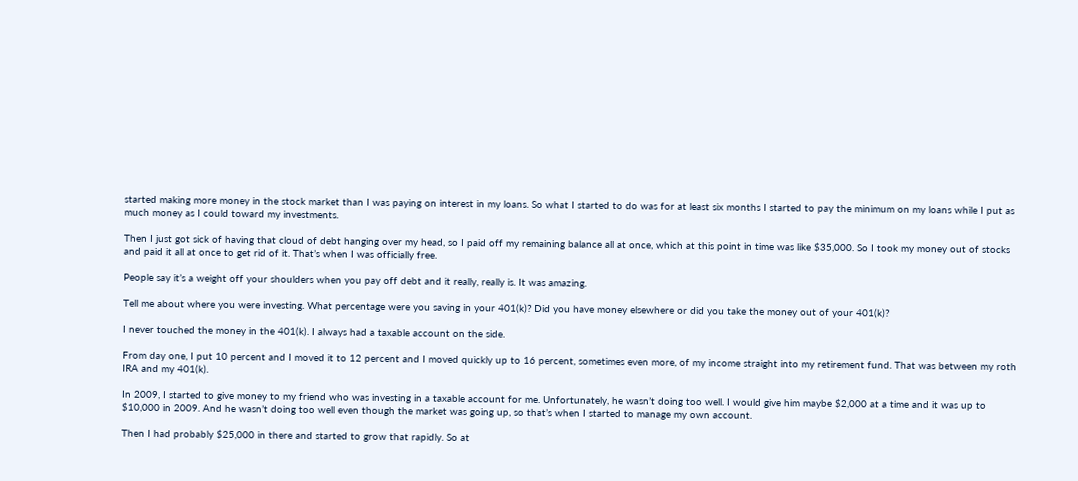started making more money in the stock market than I was paying on interest in my loans. So what I started to do was for at least six months I started to pay the minimum on my loans while I put as much money as I could toward my investments.

Then I just got sick of having that cloud of debt hanging over my head, so I paid off my remaining balance all at once, which at this point in time was like $35,000. So I took my money out of stocks and paid it all at once to get rid of it. That’s when I was officially free.

People say it’s a weight off your shoulders when you pay off debt and it really, really is. It was amazing.

Tell me about where you were investing. What percentage were you saving in your 401(k)? Did you have money elsewhere or did you take the money out of your 401(k)?

I never touched the money in the 401(k). I always had a taxable account on the side.

From day one, I put 10 percent and I moved it to 12 percent and I moved quickly up to 16 percent, sometimes even more, of my income straight into my retirement fund. That was between my roth IRA and my 401(k).

In 2009, I started to give money to my friend who was investing in a taxable account for me. Unfortunately, he wasn’t doing too well. I would give him maybe $2,000 at a time and it was up to $10,000 in 2009. And he wasn’t doing too well even though the market was going up, so that’s when I started to manage my own account.

Then I had probably $25,000 in there and started to grow that rapidly. So at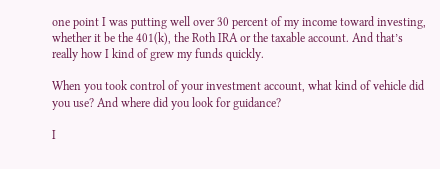one point I was putting well over 30 percent of my income toward investing, whether it be the 401(k), the Roth IRA or the taxable account. And that’s really how I kind of grew my funds quickly.

When you took control of your investment account, what kind of vehicle did you use? And where did you look for guidance?

I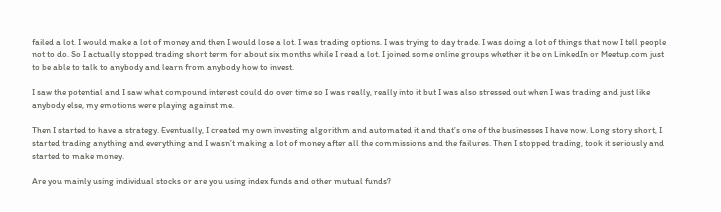failed a lot. I would make a lot of money and then I would lose a lot. I was trading options. I was trying to day trade. I was doing a lot of things that now I tell people not to do. So I actually stopped trading short term for about six months while I read a lot. I joined some online groups whether it be on LinkedIn or Meetup.com just to be able to talk to anybody and learn from anybody how to invest.

I saw the potential and I saw what compound interest could do over time so I was really, really into it but I was also stressed out when I was trading and just like anybody else, my emotions were playing against me.

Then I started to have a strategy. Eventually, I created my own investing algorithm and automated it and that’s one of the businesses I have now. Long story short, I started trading anything and everything and I wasn’t making a lot of money after all the commissions and the failures. Then I stopped trading, took it seriously and started to make money.

Are you mainly using individual stocks or are you using index funds and other mutual funds?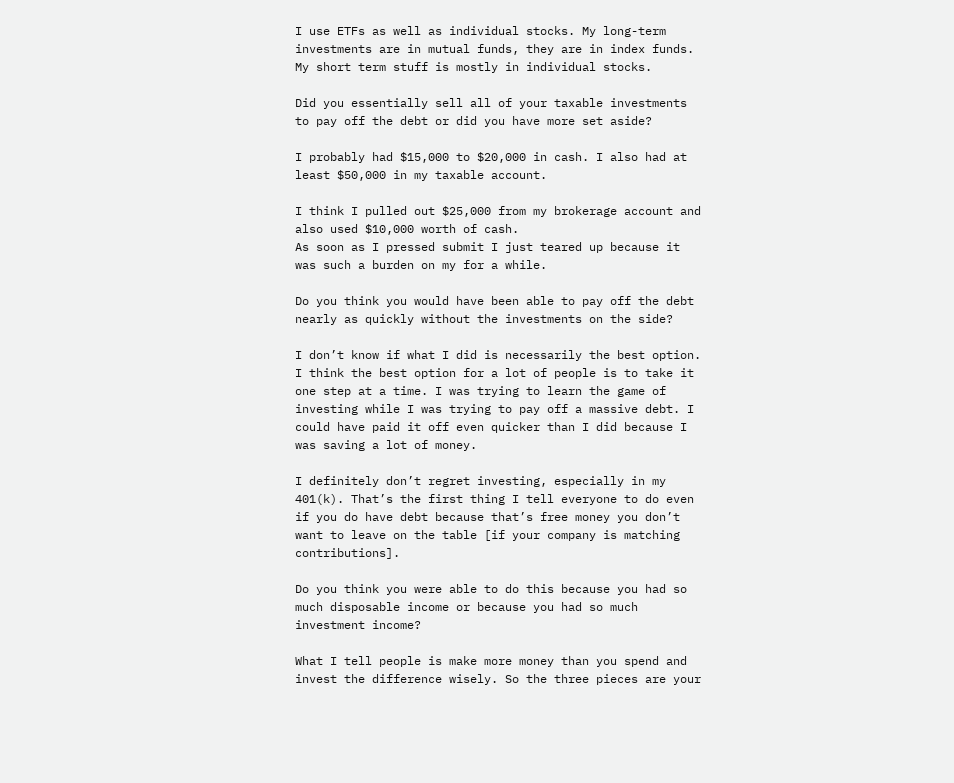I use ETFs as well as individual stocks. My long-term investments are in mutual funds, they are in index funds. My short term stuff is mostly in individual stocks.

Did you essentially sell all of your taxable investments to pay off the debt or did you have more set aside?

I probably had $15,000 to $20,000 in cash. I also had at least $50,000 in my taxable account.

I think I pulled out $25,000 from my brokerage account and also used $10,000 worth of cash.
As soon as I pressed submit I just teared up because it was such a burden on my for a while.

Do you think you would have been able to pay off the debt nearly as quickly without the investments on the side?

I don’t know if what I did is necessarily the best option. I think the best option for a lot of people is to take it one step at a time. I was trying to learn the game of investing while I was trying to pay off a massive debt. I could have paid it off even quicker than I did because I was saving a lot of money.

I definitely don’t regret investing, especially in my 401(k). That’s the first thing I tell everyone to do even if you do have debt because that’s free money you don’t want to leave on the table [if your company is matching contributions].

Do you think you were able to do this because you had so much disposable income or because you had so much investment income?

What I tell people is make more money than you spend and invest the difference wisely. So the three pieces are your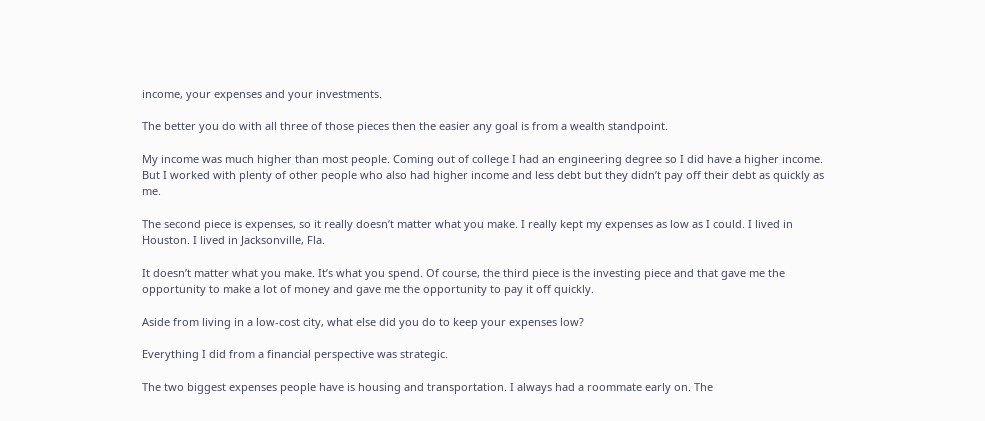income, your expenses and your investments.

The better you do with all three of those pieces then the easier any goal is from a wealth standpoint.

My income was much higher than most people. Coming out of college I had an engineering degree so I did have a higher income. But I worked with plenty of other people who also had higher income and less debt but they didn’t pay off their debt as quickly as me.

The second piece is expenses, so it really doesn’t matter what you make. I really kept my expenses as low as I could. I lived in Houston. I lived in Jacksonville, Fla.

It doesn’t matter what you make. It’s what you spend. Of course, the third piece is the investing piece and that gave me the opportunity to make a lot of money and gave me the opportunity to pay it off quickly.

Aside from living in a low-cost city, what else did you do to keep your expenses low?

Everything I did from a financial perspective was strategic.

The two biggest expenses people have is housing and transportation. I always had a roommate early on. The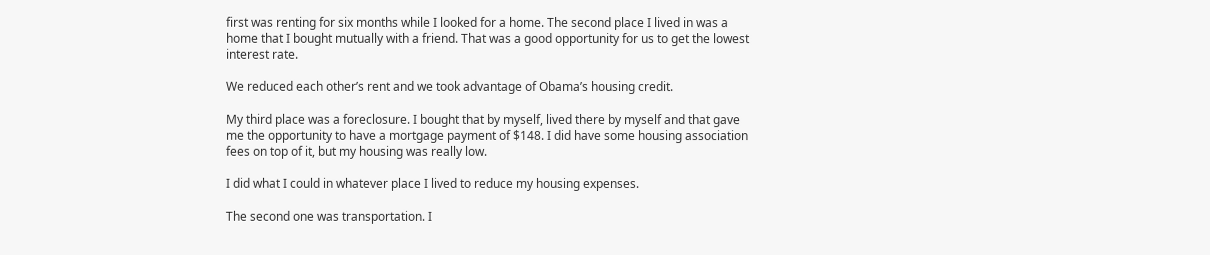first was renting for six months while I looked for a home. The second place I lived in was a home that I bought mutually with a friend. That was a good opportunity for us to get the lowest interest rate.

We reduced each other’s rent and we took advantage of Obama’s housing credit.

My third place was a foreclosure. I bought that by myself, lived there by myself and that gave me the opportunity to have a mortgage payment of $148. I did have some housing association fees on top of it, but my housing was really low.

I did what I could in whatever place I lived to reduce my housing expenses.

The second one was transportation. I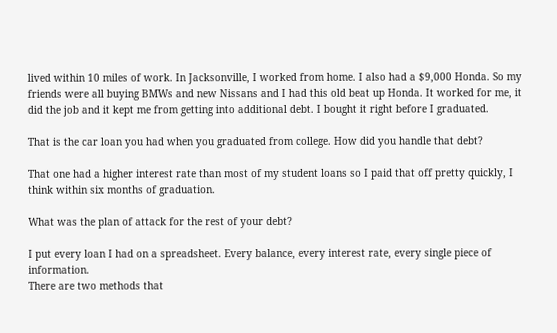lived within 10 miles of work. In Jacksonville, I worked from home. I also had a $9,000 Honda. So my friends were all buying BMWs and new Nissans and I had this old beat up Honda. It worked for me, it did the job and it kept me from getting into additional debt. I bought it right before I graduated.

That is the car loan you had when you graduated from college. How did you handle that debt?

That one had a higher interest rate than most of my student loans so I paid that off pretty quickly, I think within six months of graduation.

What was the plan of attack for the rest of your debt?

I put every loan I had on a spreadsheet. Every balance, every interest rate, every single piece of information.
There are two methods that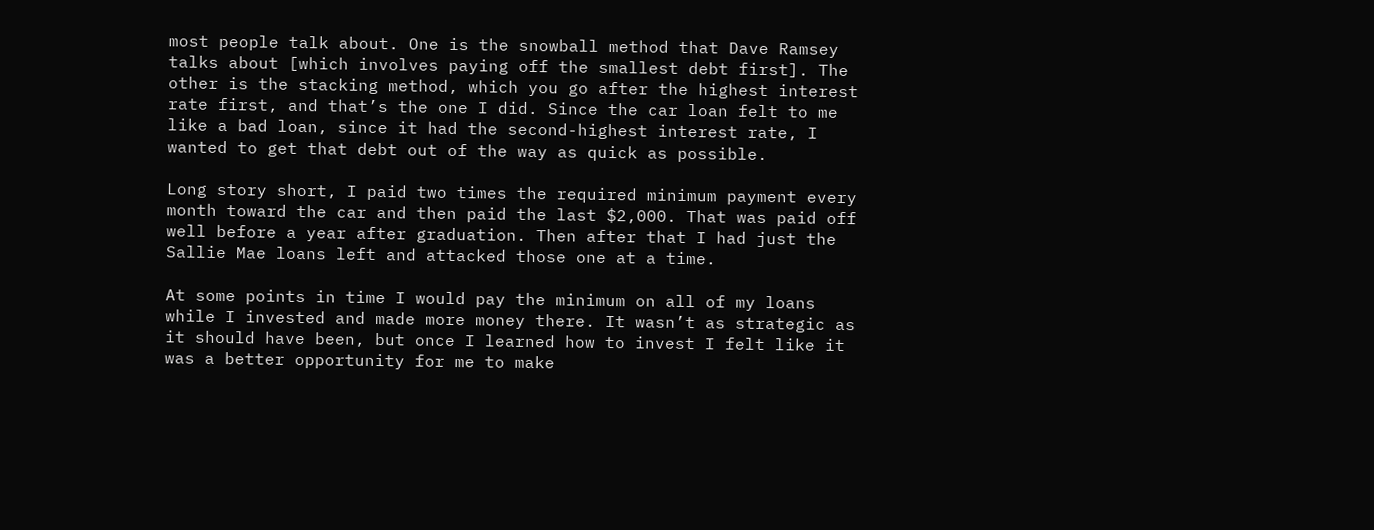most people talk about. One is the snowball method that Dave Ramsey talks about [which involves paying off the smallest debt first]. The other is the stacking method, which you go after the highest interest rate first, and that’s the one I did. Since the car loan felt to me like a bad loan, since it had the second-highest interest rate, I wanted to get that debt out of the way as quick as possible.

Long story short, I paid two times the required minimum payment every month toward the car and then paid the last $2,000. That was paid off well before a year after graduation. Then after that I had just the Sallie Mae loans left and attacked those one at a time.

At some points in time I would pay the minimum on all of my loans while I invested and made more money there. It wasn’t as strategic as it should have been, but once I learned how to invest I felt like it was a better opportunity for me to make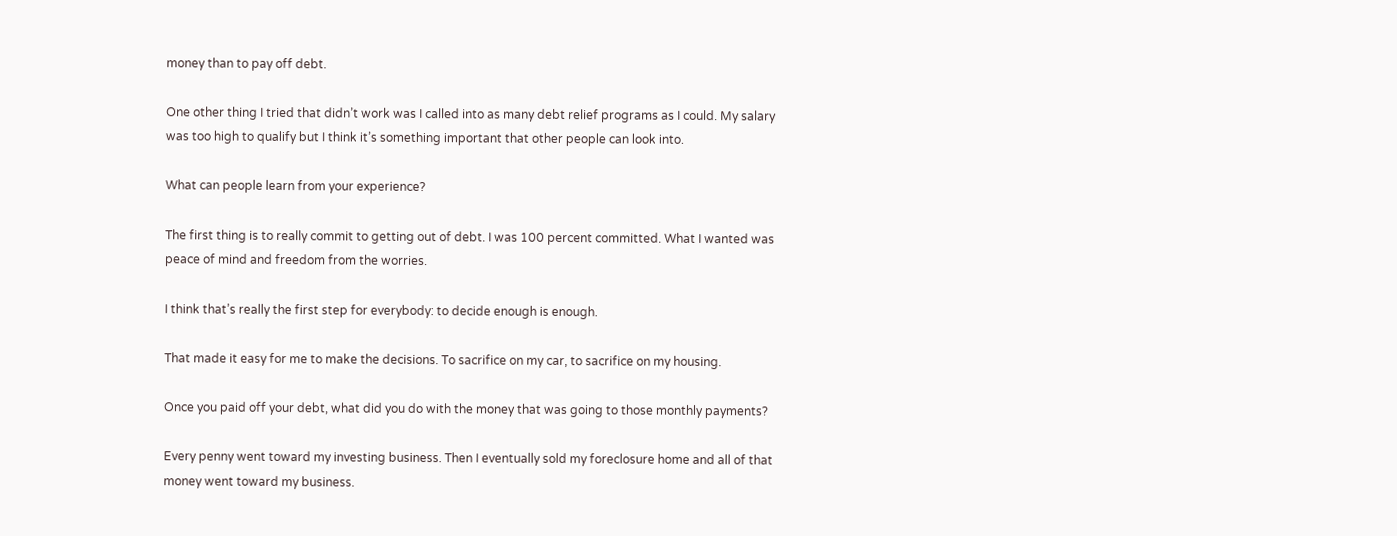money than to pay off debt.

One other thing I tried that didn’t work was I called into as many debt relief programs as I could. My salary was too high to qualify but I think it’s something important that other people can look into.

What can people learn from your experience?

The first thing is to really commit to getting out of debt. I was 100 percent committed. What I wanted was peace of mind and freedom from the worries.

I think that’s really the first step for everybody: to decide enough is enough.

That made it easy for me to make the decisions. To sacrifice on my car, to sacrifice on my housing.

Once you paid off your debt, what did you do with the money that was going to those monthly payments?

Every penny went toward my investing business. Then I eventually sold my foreclosure home and all of that money went toward my business.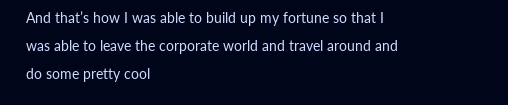And that’s how I was able to build up my fortune so that I was able to leave the corporate world and travel around and do some pretty cool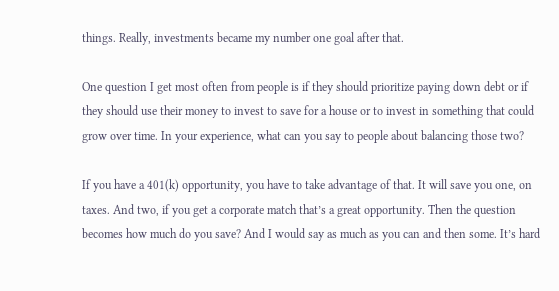things. Really, investments became my number one goal after that.

One question I get most often from people is if they should prioritize paying down debt or if they should use their money to invest to save for a house or to invest in something that could grow over time. In your experience, what can you say to people about balancing those two?

If you have a 401(k) opportunity, you have to take advantage of that. It will save you one, on taxes. And two, if you get a corporate match that’s a great opportunity. Then the question becomes how much do you save? And I would say as much as you can and then some. It’s hard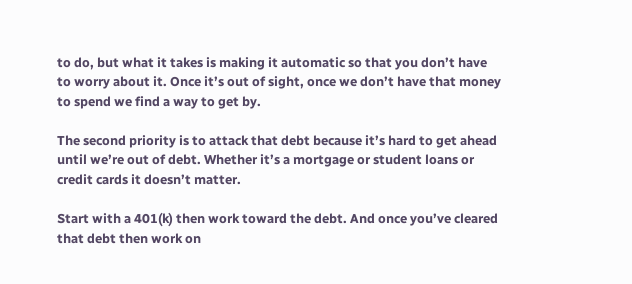to do, but what it takes is making it automatic so that you don’t have to worry about it. Once it’s out of sight, once we don’t have that money to spend we find a way to get by.

The second priority is to attack that debt because it’s hard to get ahead until we’re out of debt. Whether it’s a mortgage or student loans or credit cards it doesn’t matter.

Start with a 401(k) then work toward the debt. And once you’ve cleared that debt then work on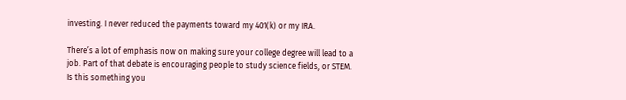investing. I never reduced the payments toward my 401(k) or my IRA.

There’s a lot of emphasis now on making sure your college degree will lead to a job. Part of that debate is encouraging people to study science fields, or STEM. Is this something you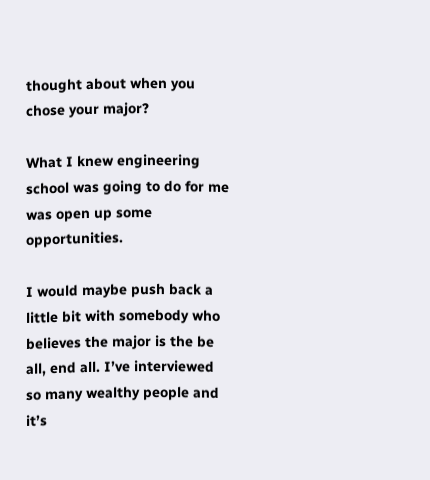thought about when you chose your major?

What I knew engineering school was going to do for me was open up some opportunities.

I would maybe push back a little bit with somebody who believes the major is the be all, end all. I’ve interviewed so many wealthy people and it’s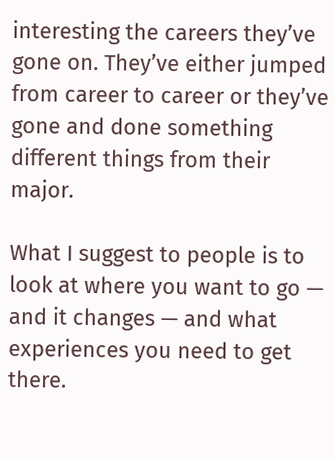interesting the careers they’ve gone on. They’ve either jumped from career to career or they’ve gone and done something different things from their major.

What I suggest to people is to look at where you want to go — and it changes — and what experiences you need to get there.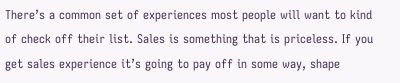There’s a common set of experiences most people will want to kind of check off their list. Sales is something that is priceless. If you get sales experience it’s going to pay off in some way, shape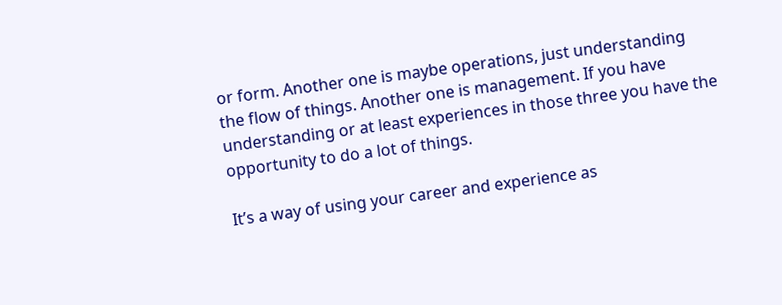or form. Another one is maybe operations, just understanding the flow of things. Another one is management. If you have understanding or at least experiences in those three you have the opportunity to do a lot of things.

It’s a way of using your career and experience as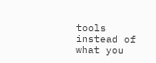tools instead of what you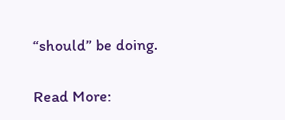“should” be doing.

Read More: